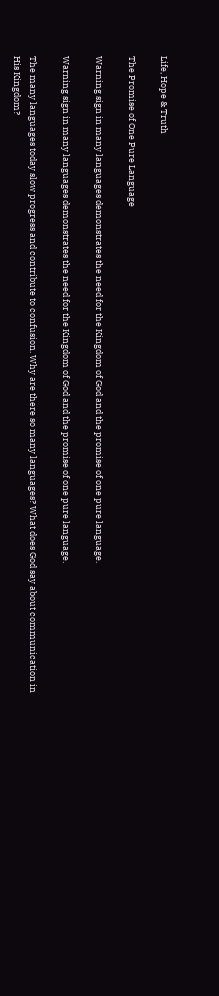Life, Hope & Truth

The Promise of One Pure Language

Warning sign in many languages demonstrates the need for the Kingdom of God and the promise of one pure language.

Warning sign in many languages demonstrates the need for the Kingdom of God and the promise of one pure language.

The many languages today slow progress and contribute to confusion. Why are there so many languages? What does God say about communication in His Kingdom?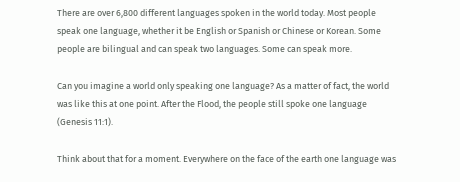There are over 6,800 different languages spoken in the world today. Most people speak one language, whether it be English or Spanish or Chinese or Korean. Some people are bilingual and can speak two languages. Some can speak more.

Can you imagine a world only speaking one language? As a matter of fact, the world was like this at one point. After the Flood, the people still spoke one language (Genesis 11:1).

Think about that for a moment. Everywhere on the face of the earth one language was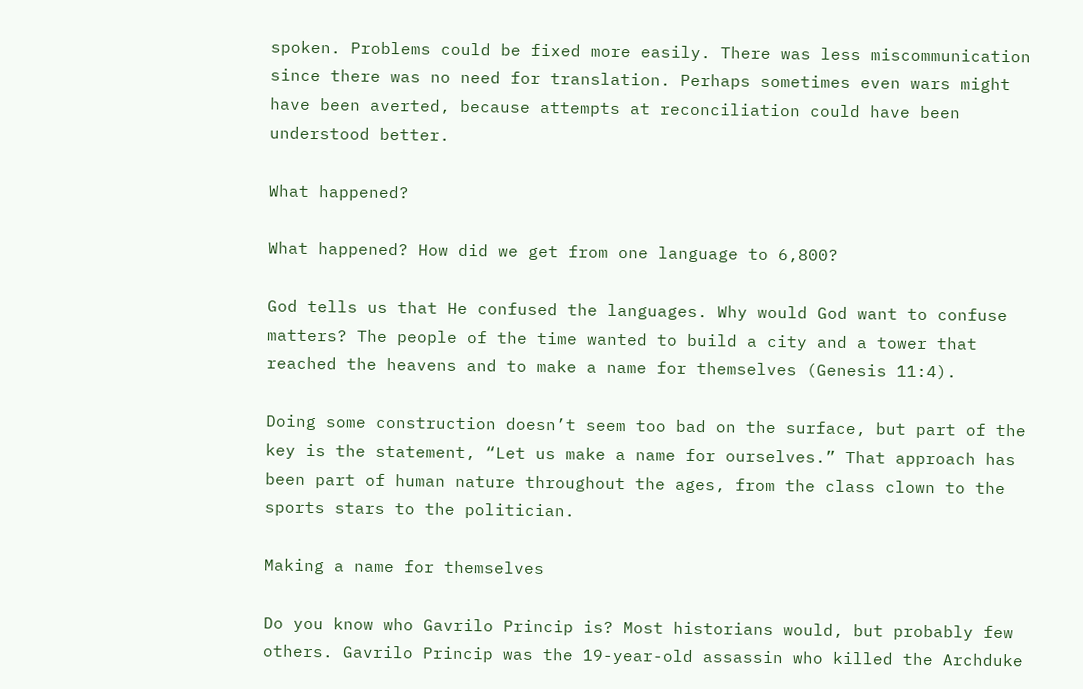spoken. Problems could be fixed more easily. There was less miscommunication since there was no need for translation. Perhaps sometimes even wars might have been averted, because attempts at reconciliation could have been understood better.

What happened?

What happened? How did we get from one language to 6,800?

God tells us that He confused the languages. Why would God want to confuse matters? The people of the time wanted to build a city and a tower that reached the heavens and to make a name for themselves (Genesis 11:4).

Doing some construction doesn’t seem too bad on the surface, but part of the key is the statement, “Let us make a name for ourselves.” That approach has been part of human nature throughout the ages, from the class clown to the sports stars to the politician.

Making a name for themselves

Do you know who Gavrilo Princip is? Most historians would, but probably few others. Gavrilo Princip was the 19-year-old assassin who killed the Archduke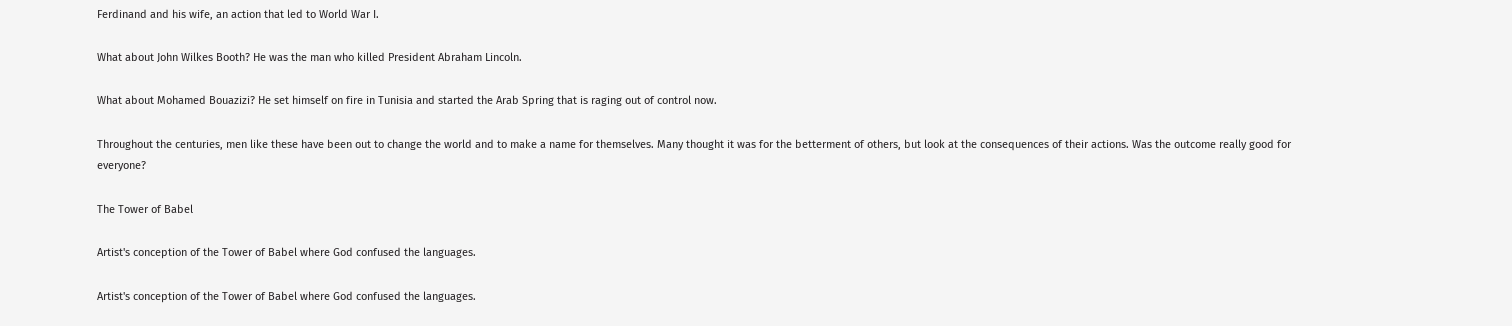Ferdinand and his wife, an action that led to World War I.

What about John Wilkes Booth? He was the man who killed President Abraham Lincoln.

What about Mohamed Bouazizi? He set himself on fire in Tunisia and started the Arab Spring that is raging out of control now.

Throughout the centuries, men like these have been out to change the world and to make a name for themselves. Many thought it was for the betterment of others, but look at the consequences of their actions. Was the outcome really good for everyone?

The Tower of Babel

Artist's conception of the Tower of Babel where God confused the languages.

Artist's conception of the Tower of Babel where God confused the languages.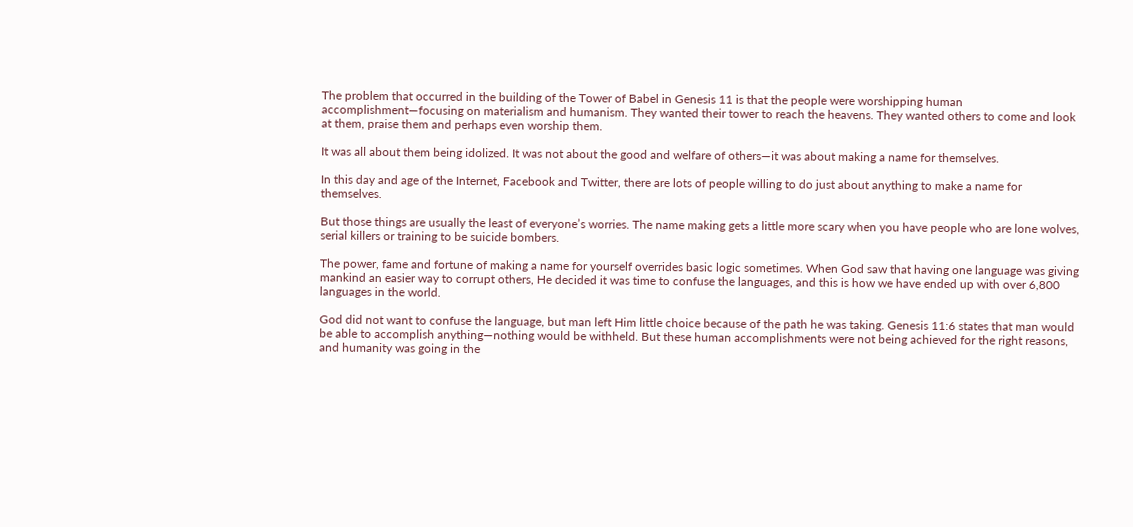The problem that occurred in the building of the Tower of Babel in Genesis 11 is that the people were worshipping human accomplishment—focusing on materialism and humanism. They wanted their tower to reach the heavens. They wanted others to come and look at them, praise them and perhaps even worship them.

It was all about them being idolized. It was not about the good and welfare of others—it was about making a name for themselves.

In this day and age of the Internet, Facebook and Twitter, there are lots of people willing to do just about anything to make a name for themselves.

But those things are usually the least of everyone’s worries. The name making gets a little more scary when you have people who are lone wolves, serial killers or training to be suicide bombers.

The power, fame and fortune of making a name for yourself overrides basic logic sometimes. When God saw that having one language was giving mankind an easier way to corrupt others, He decided it was time to confuse the languages, and this is how we have ended up with over 6,800 languages in the world.

God did not want to confuse the language, but man left Him little choice because of the path he was taking. Genesis 11:6 states that man would be able to accomplish anything—nothing would be withheld. But these human accomplishments were not being achieved for the right reasons, and humanity was going in the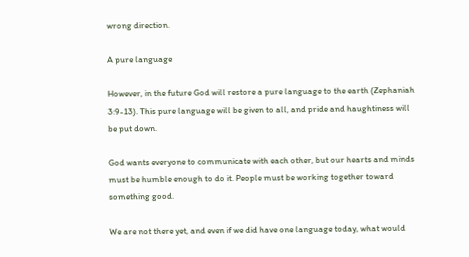wrong direction.

A pure language

However, in the future God will restore a pure language to the earth (Zephaniah 3:9-13). This pure language will be given to all, and pride and haughtiness will be put down.

God wants everyone to communicate with each other, but our hearts and minds must be humble enough to do it. People must be working together toward something good.

We are not there yet, and even if we did have one language today, what would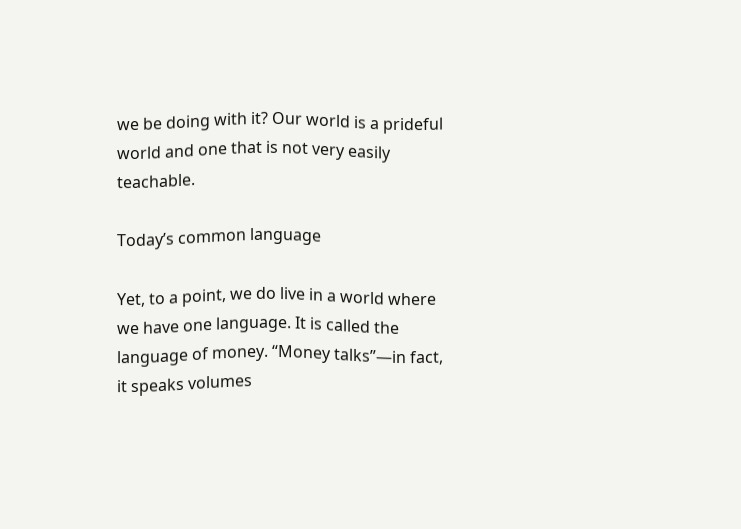we be doing with it? Our world is a prideful world and one that is not very easily teachable.

Today’s common language

Yet, to a point, we do live in a world where we have one language. It is called the language of money. “Money talks”—in fact, it speaks volumes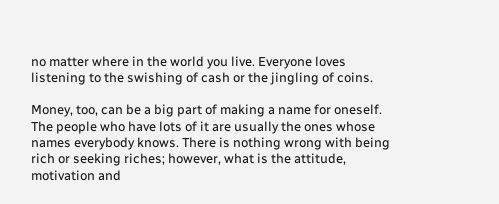no matter where in the world you live. Everyone loves listening to the swishing of cash or the jingling of coins.

Money, too, can be a big part of making a name for oneself. The people who have lots of it are usually the ones whose names everybody knows. There is nothing wrong with being rich or seeking riches; however, what is the attitude, motivation and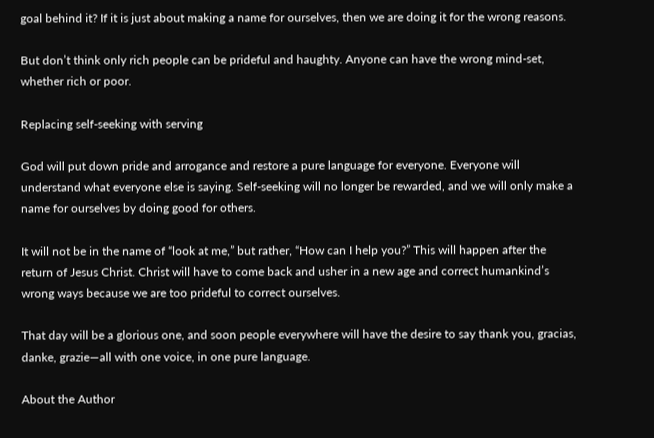goal behind it? If it is just about making a name for ourselves, then we are doing it for the wrong reasons.

But don’t think only rich people can be prideful and haughty. Anyone can have the wrong mind-set, whether rich or poor.

Replacing self-seeking with serving

God will put down pride and arrogance and restore a pure language for everyone. Everyone will understand what everyone else is saying. Self-seeking will no longer be rewarded, and we will only make a name for ourselves by doing good for others.

It will not be in the name of “look at me,” but rather, “How can I help you?” This will happen after the return of Jesus Christ. Christ will have to come back and usher in a new age and correct humankind’s wrong ways because we are too prideful to correct ourselves.

That day will be a glorious one, and soon people everywhere will have the desire to say thank you, gracias, danke, grazie—all with one voice, in one pure language.

About the Author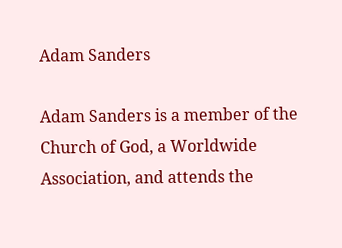Adam Sanders

Adam Sanders is a member of the Church of God, a Worldwide Association, and attends the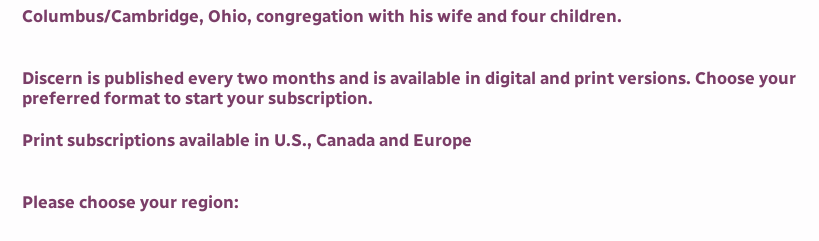Columbus/Cambridge, Ohio, congregation with his wife and four children.


Discern is published every two months and is available in digital and print versions. Choose your preferred format to start your subscription.

Print subscriptions available in U.S., Canada and Europe


Please choose your region: